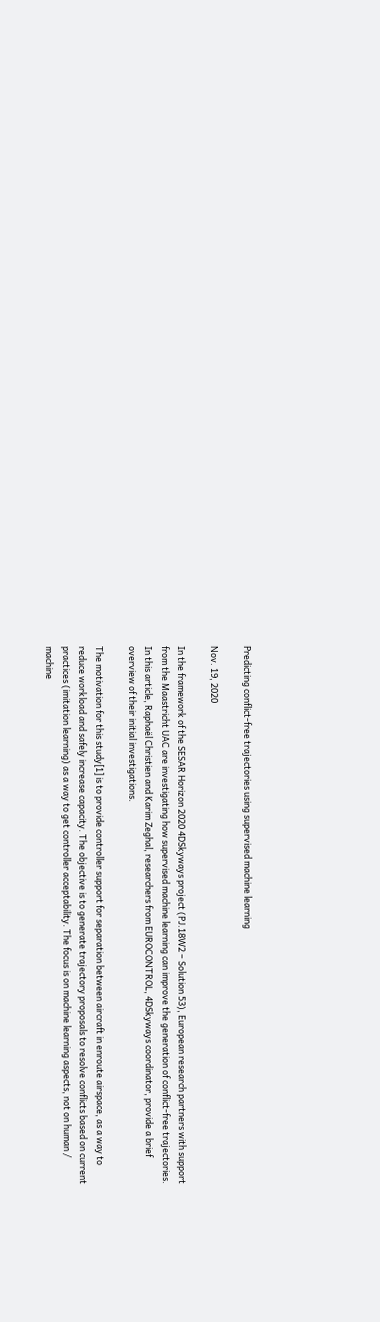Predicting conflict-free trajectories using supervised machine learning

Nov. 19, 2020

In the framework of the SESAR Horizon 2020 4DSkyways project (PJ.18W2 – Solution 53), European research partners with support from the Maastricht UAC are investigating how supervised machine learning can improve the generation of conflict-free trajectories. In this article, Raphaël Christien and Karim Zeghal, researchers from EUROCONTROL, 4DSkyways coordinator, provide a brief overview of their initial investigations.

The motivation for this study[1] is to provide controller support for separation between aircraft in enroute airspace, as a way to reduce workload and safely increase capacity. The objective is to generate trajectory proposals to resolve conflicts based on current practices (imitation learning) as a way to get controller acceptability. The focus is on machine learning aspects, not on human / machine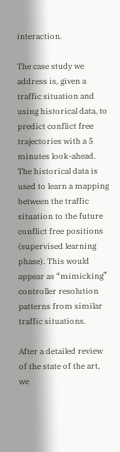interaction.

The case study we address is, given a traffic situation and using historical data, to predict conflict free trajectories with a 5 minutes look-ahead. The historical data is used to learn a mapping between the traffic situation to the future conflict free positions (supervised learning phase). This would appear as “mimicking” controller resolution patterns from similar traffic situations.

After a detailed review of the state of the art, we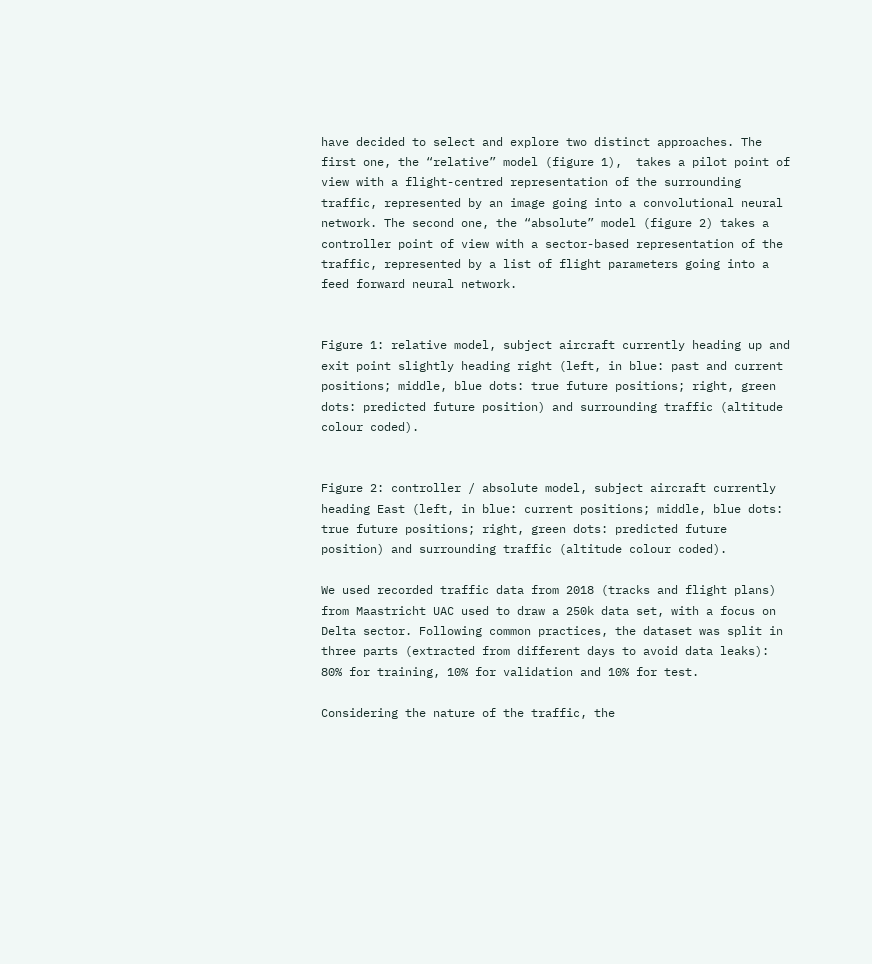have decided to select and explore two distinct approaches. The first one, the “relative” model (figure 1),  takes a pilot point of view with a flight-centred representation of the surrounding traffic, represented by an image going into a convolutional neural network. The second one, the “absolute” model (figure 2) takes a controller point of view with a sector-based representation of the traffic, represented by a list of flight parameters going into a feed forward neural network.


Figure 1: relative model, subject aircraft currently heading up and exit point slightly heading right (left, in blue: past and current positions; middle, blue dots: true future positions; right, green dots: predicted future position) and surrounding traffic (altitude colour coded).


Figure 2: controller / absolute model, subject aircraft currently heading East (left, in blue: current positions; middle, blue dots: true future positions; right, green dots: predicted future position) and surrounding traffic (altitude colour coded).

We used recorded traffic data from 2018 (tracks and flight plans) from Maastricht UAC used to draw a 250k data set, with a focus on Delta sector. Following common practices, the dataset was split in three parts (extracted from different days to avoid data leaks): 80% for training, 10% for validation and 10% for test.

Considering the nature of the traffic, the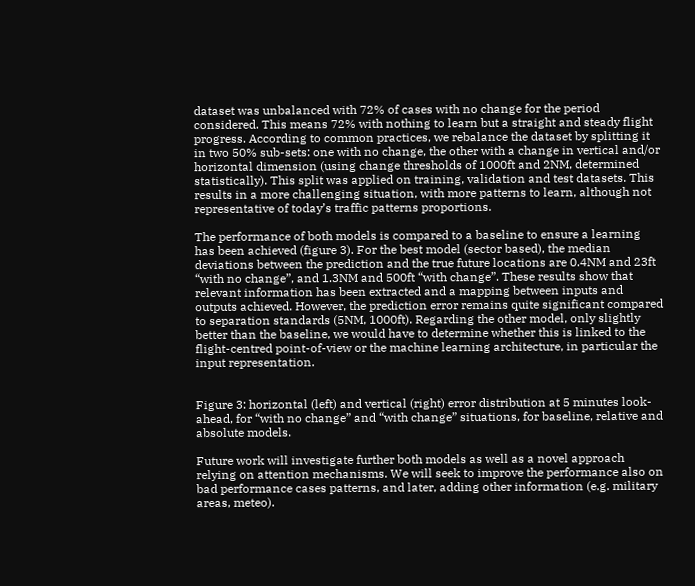dataset was unbalanced with 72% of cases with no change for the period considered. This means 72% with nothing to learn but a straight and steady flight progress. According to common practices, we rebalance the dataset by splitting it in two 50% sub-sets: one with no change, the other with a change in vertical and/or horizontal dimension (using change thresholds of 1000ft and 2NM, determined statistically). This split was applied on training, validation and test datasets. This results in a more challenging situation, with more patterns to learn, although not representative of today’s traffic patterns proportions.

The performance of both models is compared to a baseline to ensure a learning has been achieved (figure 3). For the best model (sector based), the median deviations between the prediction and the true future locations are 0.4NM and 23ft “with no change”, and 1.3NM and 500ft “with change”. These results show that relevant information has been extracted and a mapping between inputs and outputs achieved. However, the prediction error remains quite significant compared to separation standards (5NM, 1000ft). Regarding the other model, only slightly better than the baseline, we would have to determine whether this is linked to the flight-centred point-of-view or the machine learning architecture, in particular the input representation.


Figure 3: horizontal (left) and vertical (right) error distribution at 5 minutes look-ahead, for “with no change” and “with change” situations, for baseline, relative and absolute models.

Future work will investigate further both models as well as a novel approach relying on attention mechanisms. We will seek to improve the performance also on bad performance cases patterns, and later, adding other information (e.g. military areas, meteo).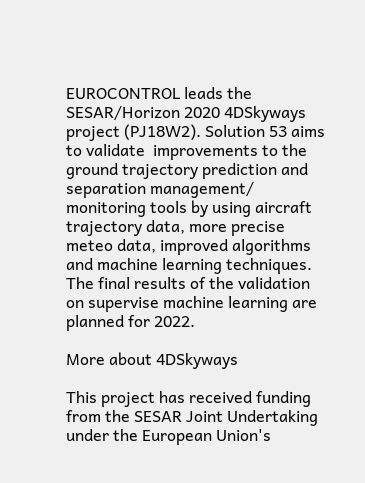EUROCONTROL leads the SESAR/Horizon 2020 4DSkyways project (PJ18W2). Solution 53 aims to validate  improvements to the ground trajectory prediction and separation management/ monitoring tools by using aircraft trajectory data, more precise meteo data, improved algorithms and machine learning techniques. The final results of the validation on supervise machine learning are planned for 2022.

More about 4DSkyways

This project has received funding from the SESAR Joint Undertaking under the European Union's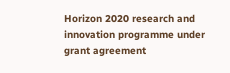Horizon 2020 research and innovation programme under grant agreement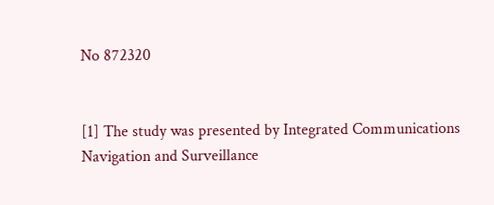No 872320


[1] The study was presented by Integrated Communications Navigation and Surveillance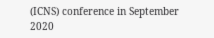(ICNS) conference in September 2020